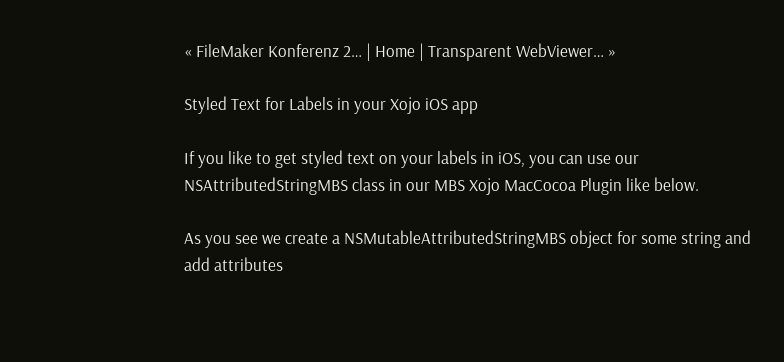« FileMaker Konferenz 2… | Home | Transparent WebViewer… »

Styled Text for Labels in your Xojo iOS app

If you like to get styled text on your labels in iOS, you can use our NSAttributedStringMBS class in our MBS Xojo MacCocoa Plugin like below.

As you see we create a NSMutableAttributedStringMBS object for some string and add attributes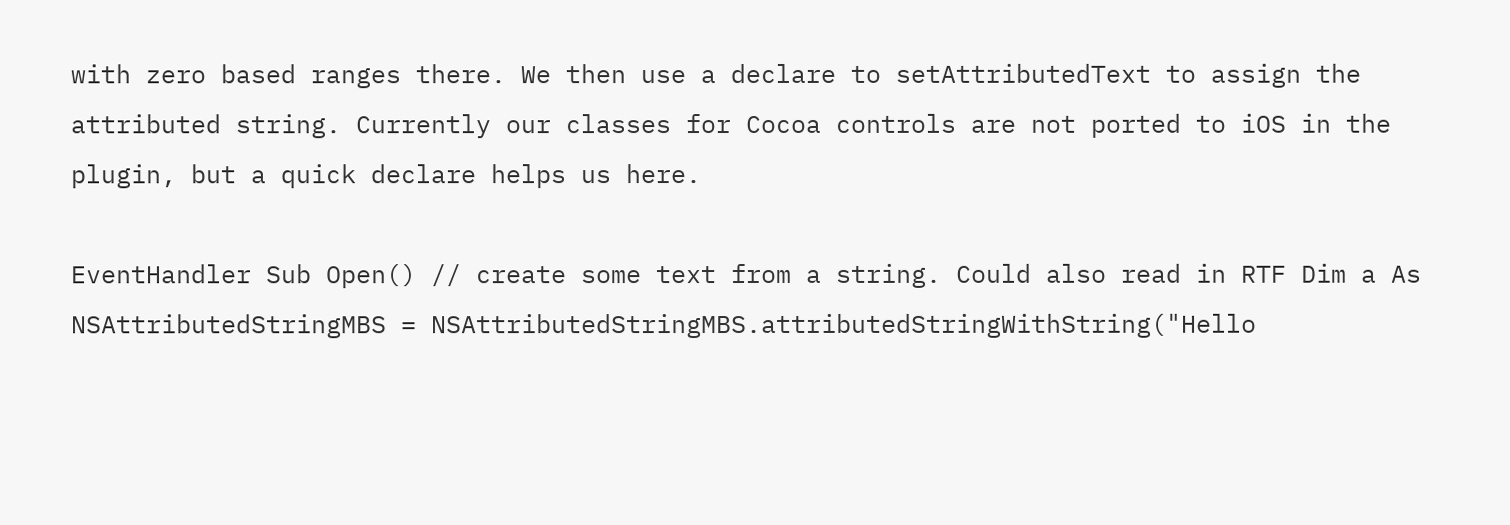with zero based ranges there. We then use a declare to setAttributedText to assign the attributed string. Currently our classes for Cocoa controls are not ported to iOS in the plugin, but a quick declare helps us here.

EventHandler Sub Open() // create some text from a string. Could also read in RTF Dim a As NSAttributedStringMBS = NSAttributedStringMBS.attributedStringWithString("Hello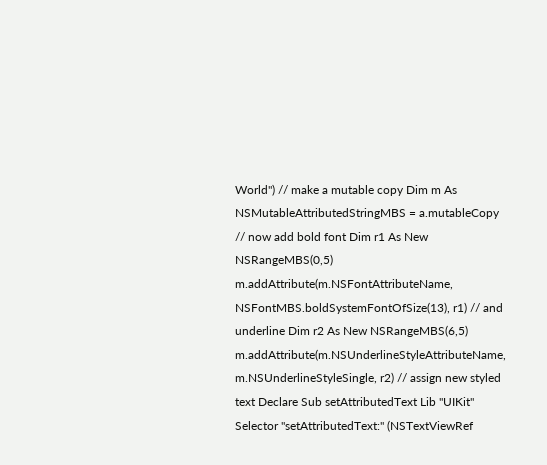World") // make a mutable copy Dim m As NSMutableAttributedStringMBS = a.mutableCopy // now add bold font Dim r1 As New NSRangeMBS(0,5) m.addAttribute(m.NSFontAttributeName, NSFontMBS.boldSystemFontOfSize(13), r1) // and underline Dim r2 As New NSRangeMBS(6,5) m.addAttribute(m.NSUnderlineStyleAttributeName, m.NSUnderlineStyleSingle, r2) // assign new styled text Declare Sub setAttributedText Lib "UIKit" Selector "setAttributedText:" (NSTextViewRef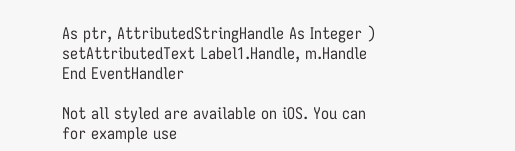As ptr, AttributedStringHandle As Integer ) setAttributedText Label1.Handle, m.Handle End EventHandler

Not all styled are available on iOS. You can for example use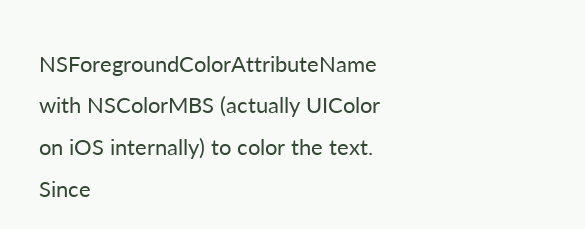NSForegroundColorAttributeName with NSColorMBS (actually UIColor on iOS internally) to color the text. Since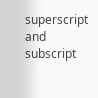superscript and subscript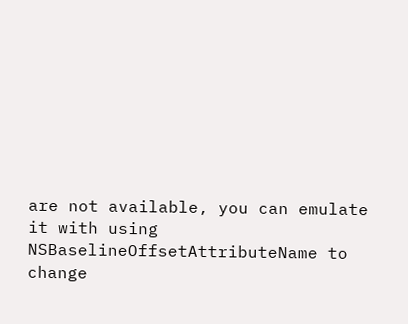are not available, you can emulate it with using NSBaselineOffsetAttributeName to change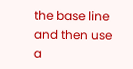the base line and then use a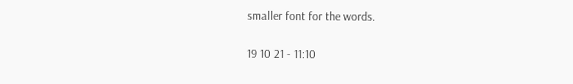smaller font for the words.

19 10 21 - 11:10